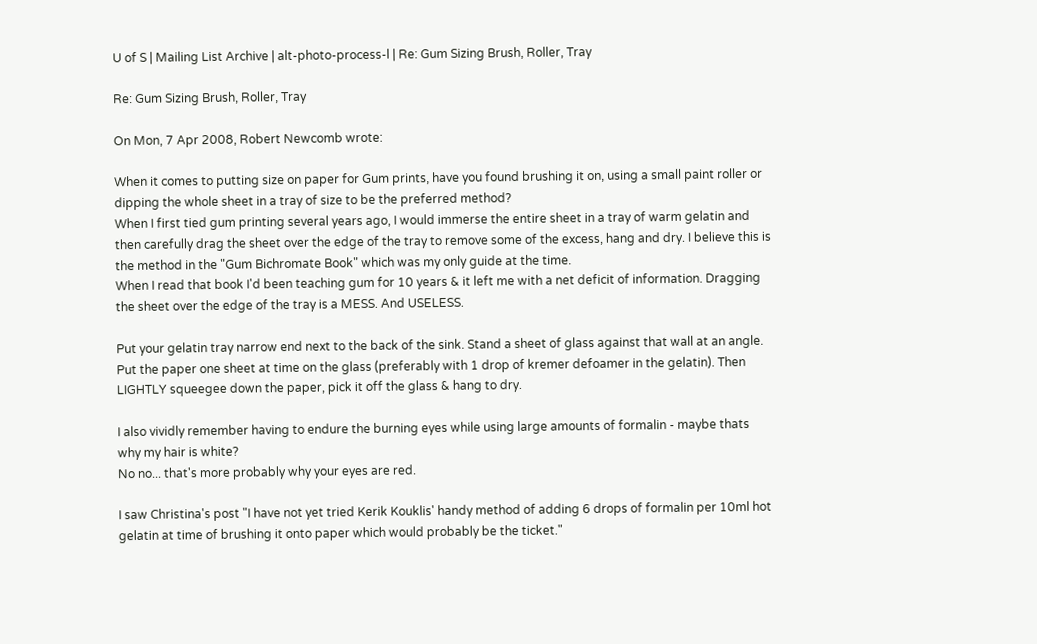U of S | Mailing List Archive | alt-photo-process-l | Re: Gum Sizing Brush, Roller, Tray

Re: Gum Sizing Brush, Roller, Tray

On Mon, 7 Apr 2008, Robert Newcomb wrote:

When it comes to putting size on paper for Gum prints, have you found brushing it on, using a small paint roller or dipping the whole sheet in a tray of size to be the preferred method?
When I first tied gum printing several years ago, I would immerse the entire sheet in a tray of warm gelatin and then carefully drag the sheet over the edge of the tray to remove some of the excess, hang and dry. I believe this is the method in the "Gum Bichromate Book" which was my only guide at the time.
When I read that book I'd been teaching gum for 10 years & it left me with a net deficit of information. Dragging the sheet over the edge of the tray is a MESS. And USELESS.

Put your gelatin tray narrow end next to the back of the sink. Stand a sheet of glass against that wall at an angle. Put the paper one sheet at time on the glass (preferably with 1 drop of kremer defoamer in the gelatin). Then LIGHTLY squeegee down the paper, pick it off the glass & hang to dry.

I also vividly remember having to endure the burning eyes while using large amounts of formalin - maybe thats why my hair is white?
No no... that's more probably why your eyes are red.

I saw Christina's post "I have not yet tried Kerik Kouklis' handy method of adding 6 drops of formalin per 10ml hot gelatin at time of brushing it onto paper which would probably be the ticket."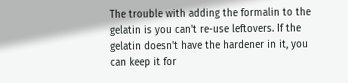The trouble with adding the formalin to the gelatin is you can't re-use leftovers. If the gelatin doesn't have the hardener in it, you can keep it for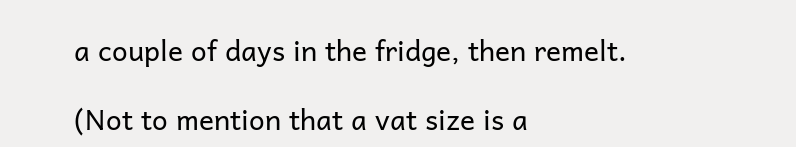a couple of days in the fridge, then remelt.

(Not to mention that a vat size is a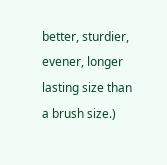better, sturdier, evener, longer lasting size than a brush size.)